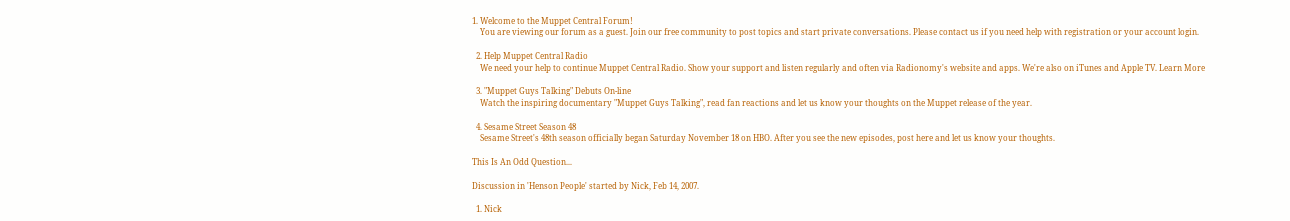1. Welcome to the Muppet Central Forum!
    You are viewing our forum as a guest. Join our free community to post topics and start private conversations. Please contact us if you need help with registration or your account login.

  2. Help Muppet Central Radio
    We need your help to continue Muppet Central Radio. Show your support and listen regularly and often via Radionomy's website and apps. We're also on iTunes and Apple TV. Learn More

  3. "Muppet Guys Talking" Debuts On-line
    Watch the inspiring documentary "Muppet Guys Talking", read fan reactions and let us know your thoughts on the Muppet release of the year.

  4. Sesame Street Season 48
    Sesame Street's 48th season officially began Saturday November 18 on HBO. After you see the new episodes, post here and let us know your thoughts.

This Is An Odd Question...

Discussion in 'Henson People' started by Nick, Feb 14, 2007.

  1. Nick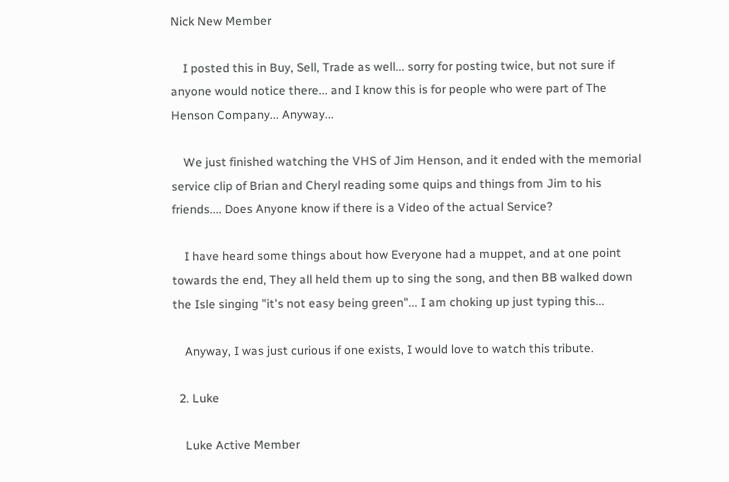Nick New Member

    I posted this in Buy, Sell, Trade as well... sorry for posting twice, but not sure if anyone would notice there... and I know this is for people who were part of The Henson Company... Anyway...

    We just finished watching the VHS of Jim Henson, and it ended with the memorial service clip of Brian and Cheryl reading some quips and things from Jim to his friends.... Does Anyone know if there is a Video of the actual Service?

    I have heard some things about how Everyone had a muppet, and at one point towards the end, They all held them up to sing the song, and then BB walked down the Isle singing "it's not easy being green"... I am choking up just typing this...

    Anyway, I was just curious if one exists, I would love to watch this tribute.

  2. Luke

    Luke Active Member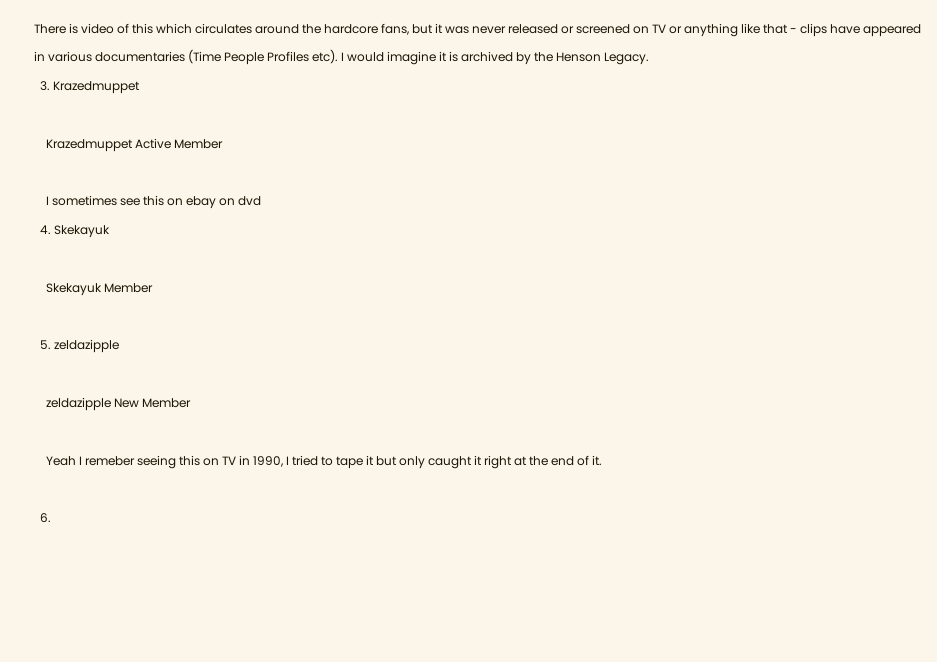There is video of this which circulates around the hardcore fans, but it was never released or screened on TV or anything like that - clips have appeared in various documentaries (Time People Profiles etc). I would imagine it is archived by the Henson Legacy.
  3. Krazedmuppet

    Krazedmuppet Active Member

    I sometimes see this on ebay on dvd
  4. Skekayuk

    Skekayuk Member

  5. zeldazipple

    zeldazipple New Member

    Yeah I remeber seeing this on TV in 1990, I tried to tape it but only caught it right at the end of it.

  6.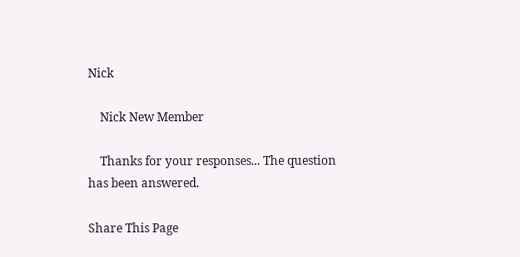Nick

    Nick New Member

    Thanks for your responses... The question has been answered.

Share This Page